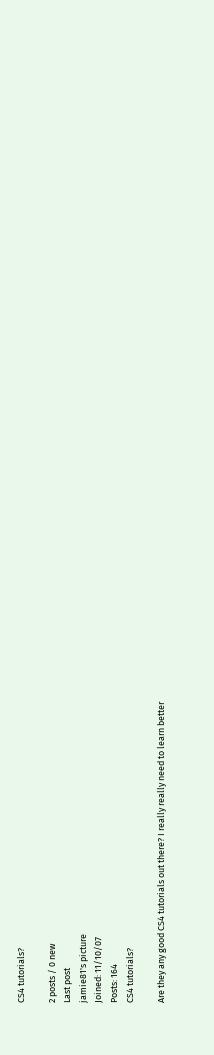CS4 tutorials?

2 posts / 0 new
Last post
jamie81's picture
Joined: 11/10/07
Posts: 164
CS4 tutorials?

Are they any good CS4 tutorials out there? I really really need to learn better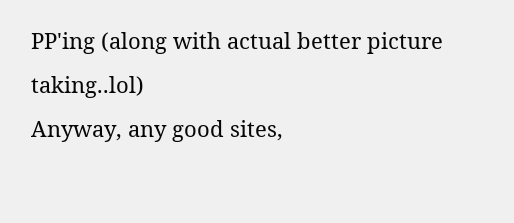PP'ing (along with actual better picture taking..lol)
Anyway, any good sites,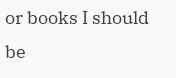or books I should be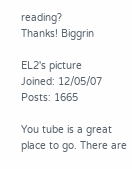reading?
Thanks! Biggrin

EL2's picture
Joined: 12/05/07
Posts: 1665

You tube is a great place to go. There are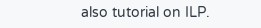also tutorial on ILP.